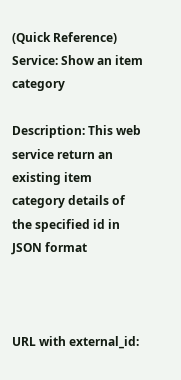(Quick Reference) Service: Show an item category

Description: This web service return an existing item category details of the specified id in JSON format



URL with external_id: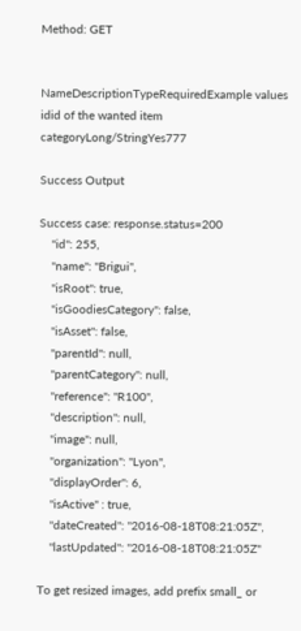Method: GET


NameDescriptionTypeRequiredExample values
idid of the wanted item categoryLong/StringYes777

Success Output

Success case: response.status=200
    "id": 255,
    "name": "Brigui",
    "isRoot": true,
    "isGoodiesCategory": false,
    "isAsset": false,
    "parentId": null,
    "parentCategory": null,
    "reference": "R100",
    "description": null,
    "image": null,
    "organization": "Lyon",
    "displayOrder": 6,
    "isActive" : true,
    "dateCreated": "2016-08-18T08:21:05Z",
    "lastUpdated": "2016-08-18T08:21:05Z"

To get resized images, add prefix small_ or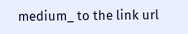medium_ to the link url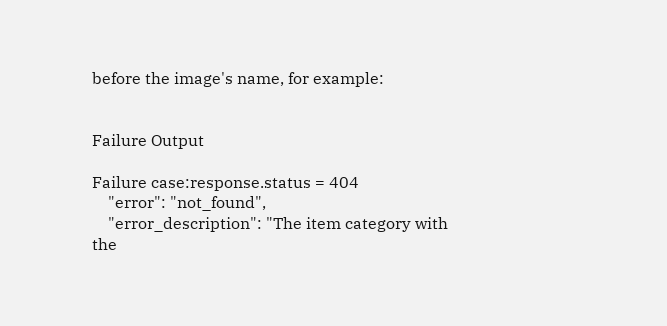before the image's name, for example:


Failure Output

Failure case:response.status = 404
    "error": "not_found",
    "error_description": "The item category with the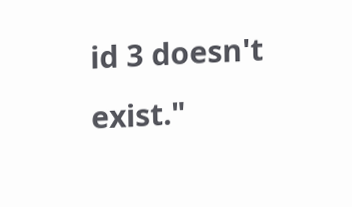id 3 doesn't exist."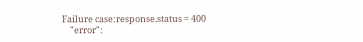Failure case:response.status = 400
    "error":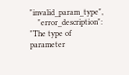"invalid_param_type",
    "error_description": "The type of parameter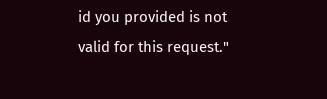id you provided is not valid for this request."